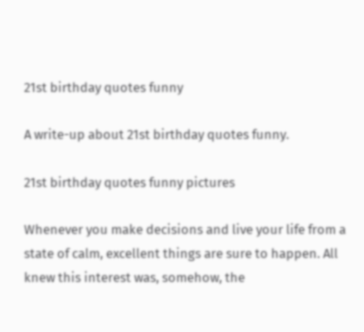21st birthday quotes funny

A write-up about 21st birthday quotes funny.

21st birthday quotes funny pictures

Whenever you make decisions and live your life from a state of calm, excellent things are sure to happen. All knew this interest was, somehow, the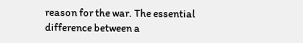reason for the war. The essential difference between a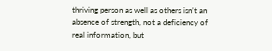thriving person as well as others isn’t an absence of strength, not a deficiency of real information, but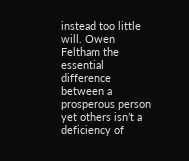instead too little will. Owen Feltham the essential difference between a prosperous person yet others isn’t a deficiency of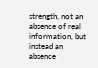strength, not an absence of real information, but instead an absence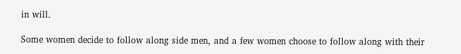in will.

Some women decide to follow along side men, and a few women choose to follow along with their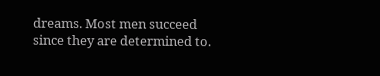dreams. Most men succeed since they are determined to.